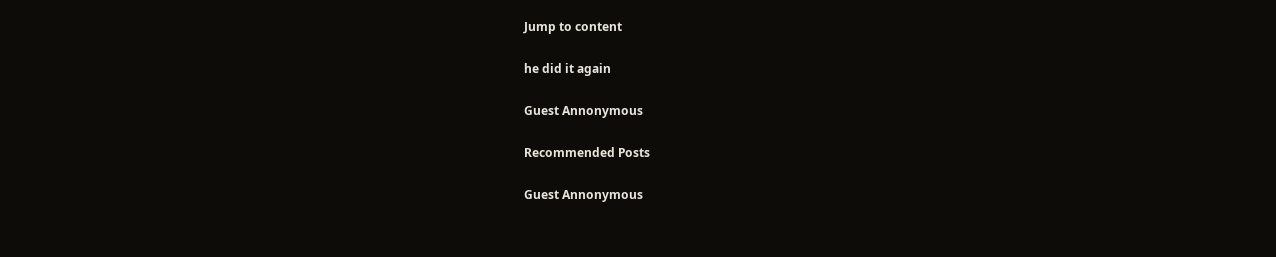Jump to content

he did it again

Guest Annonymous

Recommended Posts

Guest Annonymous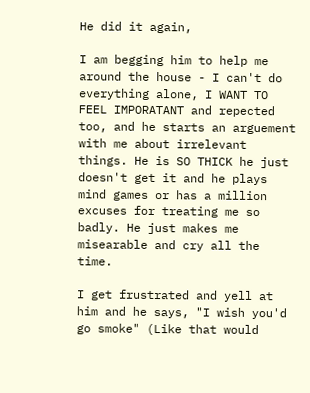He did it again,

I am begging him to help me around the house - I can't do everything alone, I WANT TO FEEL IMPORATANT and repected too, and he starts an arguement with me about irrelevant things. He is SO THICK he just doesn't get it and he plays mind games or has a million excuses for treating me so badly. He just makes me misearable and cry all the time.

I get frustrated and yell at him and he says, "I wish you'd go smoke" (Like that would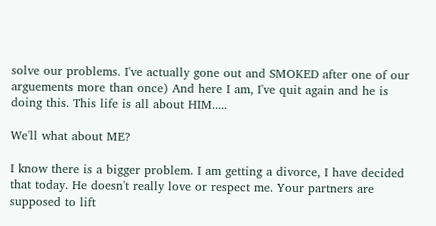solve our problems. I've actually gone out and SMOKED after one of our arguements more than once) And here I am, I've quit again and he is doing this. This life is all about HIM.....

We'll what about ME?

I know there is a bigger problem. I am getting a divorce, I have decided that today. He doesn't really love or respect me. Your partners are supposed to lift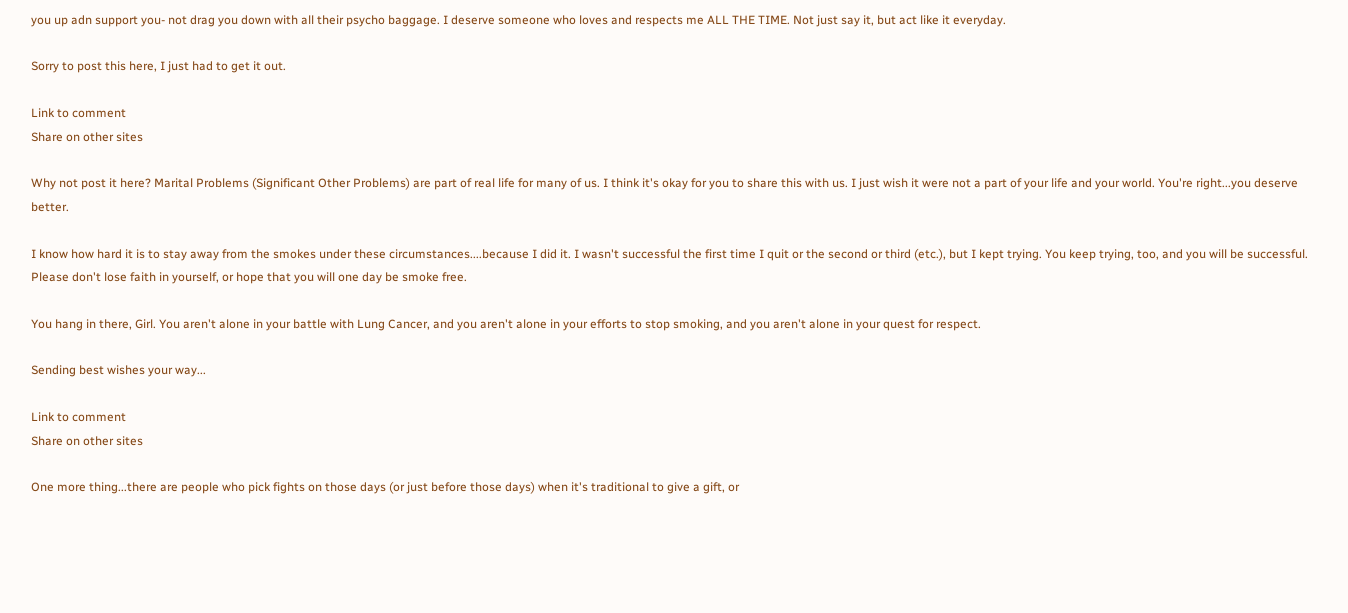you up adn support you- not drag you down with all their psycho baggage. I deserve someone who loves and respects me ALL THE TIME. Not just say it, but act like it everyday.

Sorry to post this here, I just had to get it out.

Link to comment
Share on other sites

Why not post it here? Marital Problems (Significant Other Problems) are part of real life for many of us. I think it's okay for you to share this with us. I just wish it were not a part of your life and your world. You're right...you deserve better.

I know how hard it is to stay away from the smokes under these circumstances....because I did it. I wasn't successful the first time I quit or the second or third (etc.), but I kept trying. You keep trying, too, and you will be successful. Please don't lose faith in yourself, or hope that you will one day be smoke free.

You hang in there, Girl. You aren't alone in your battle with Lung Cancer, and you aren't alone in your efforts to stop smoking, and you aren't alone in your quest for respect.

Sending best wishes your way...

Link to comment
Share on other sites

One more thing...there are people who pick fights on those days (or just before those days) when it's traditional to give a gift, or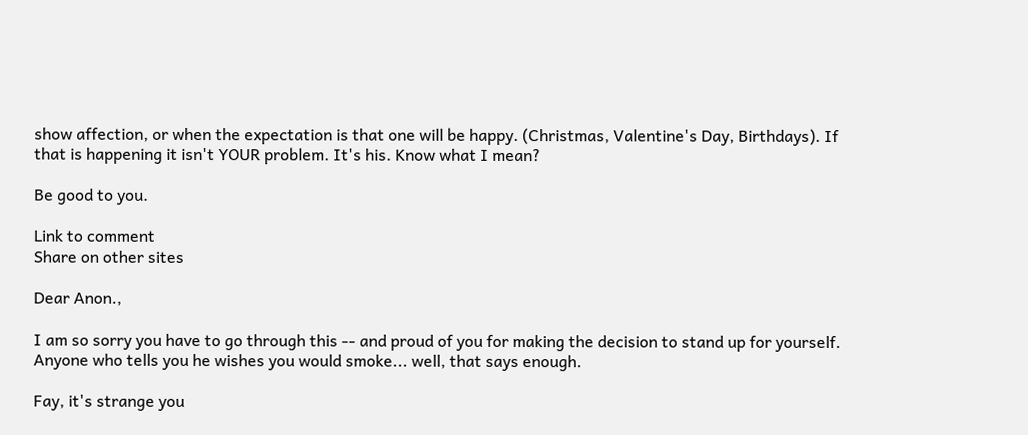show affection, or when the expectation is that one will be happy. (Christmas, Valentine's Day, Birthdays). If that is happening it isn't YOUR problem. It's his. Know what I mean?

Be good to you.

Link to comment
Share on other sites

Dear Anon.,

I am so sorry you have to go through this -- and proud of you for making the decision to stand up for yourself. Anyone who tells you he wishes you would smoke... well, that says enough.

Fay, it's strange you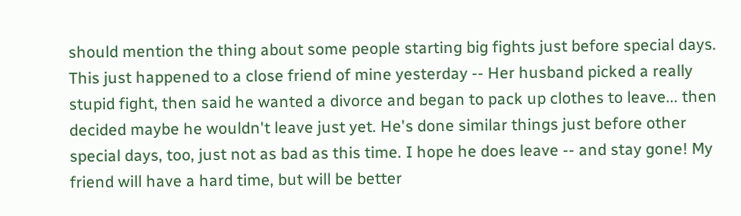should mention the thing about some people starting big fights just before special days. This just happened to a close friend of mine yesterday -- Her husband picked a really stupid fight, then said he wanted a divorce and began to pack up clothes to leave... then decided maybe he wouldn't leave just yet. He's done similar things just before other special days, too, just not as bad as this time. I hope he does leave -- and stay gone! My friend will have a hard time, but will be better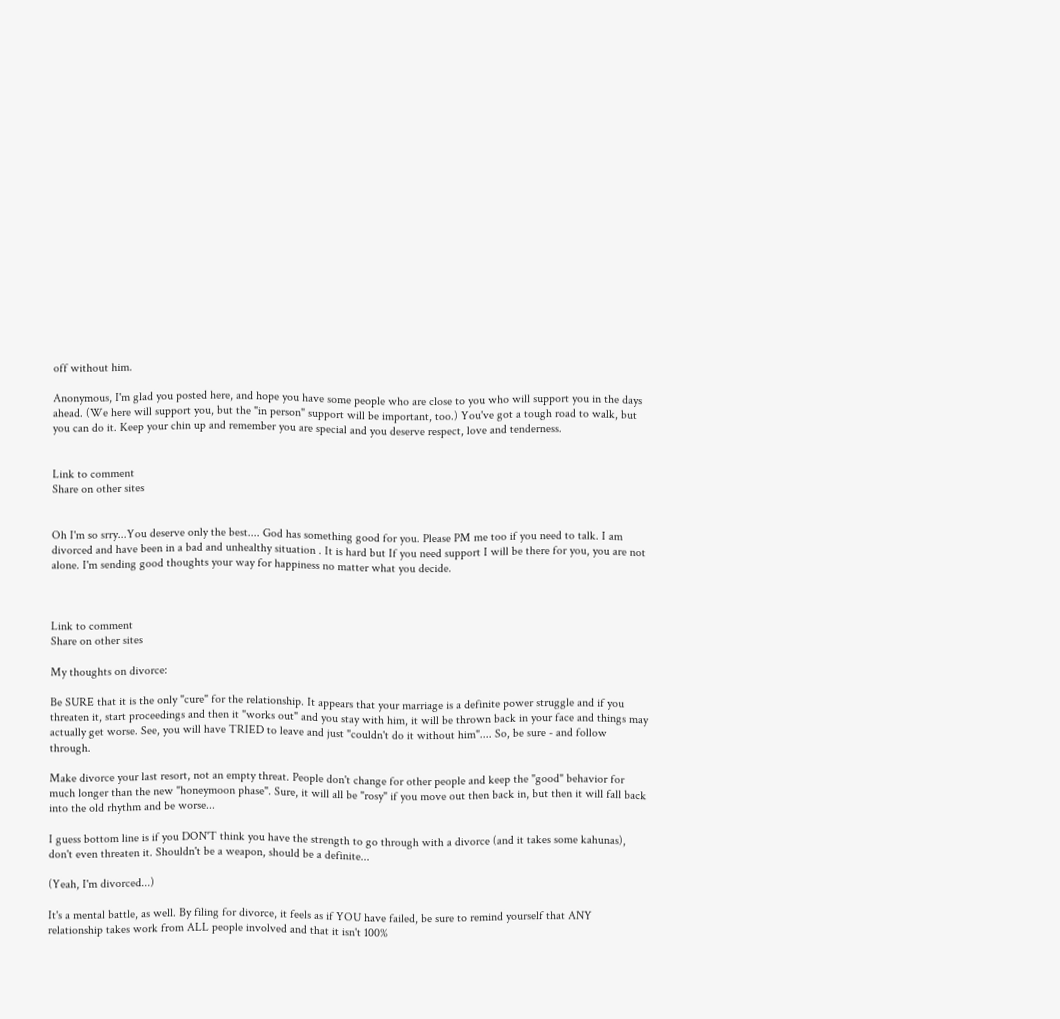off without him.

Anonymous, I'm glad you posted here, and hope you have some people who are close to you who will support you in the days ahead. (We here will support you, but the "in person" support will be important, too.) You've got a tough road to walk, but you can do it. Keep your chin up and remember you are special and you deserve respect, love and tenderness.


Link to comment
Share on other sites


Oh I'm so srry...You deserve only the best.... God has something good for you. Please PM me too if you need to talk. I am divorced and have been in a bad and unhealthy situation . It is hard but If you need support I will be there for you, you are not alone. I'm sending good thoughts your way for happiness no matter what you decide.



Link to comment
Share on other sites

My thoughts on divorce:

Be SURE that it is the only "cure" for the relationship. It appears that your marriage is a definite power struggle and if you threaten it, start proceedings and then it "works out" and you stay with him, it will be thrown back in your face and things may actually get worse. See, you will have TRIED to leave and just "couldn't do it without him".... So, be sure - and follow through.

Make divorce your last resort, not an empty threat. People don't change for other people and keep the "good" behavior for much longer than the new "honeymoon phase". Sure, it will all be "rosy" if you move out then back in, but then it will fall back into the old rhythm and be worse...

I guess bottom line is if you DON'T think you have the strength to go through with a divorce (and it takes some kahunas), don't even threaten it. Shouldn't be a weapon, should be a definite...

(Yeah, I'm divorced...)

It's a mental battle, as well. By filing for divorce, it feels as if YOU have failed, be sure to remind yourself that ANY relationship takes work from ALL people involved and that it isn't 100%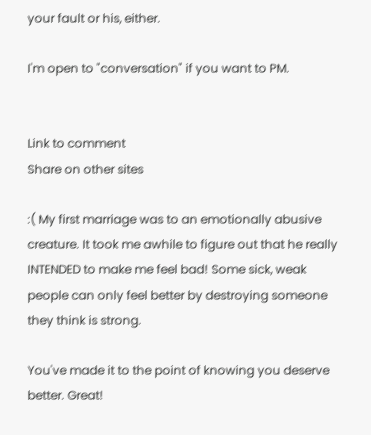your fault or his, either.

I'm open to "conversation" if you want to PM.


Link to comment
Share on other sites

:( My first marriage was to an emotionally abusive creature. It took me awhile to figure out that he really INTENDED to make me feel bad! Some sick, weak people can only feel better by destroying someone they think is strong.

You've made it to the point of knowing you deserve better. Great!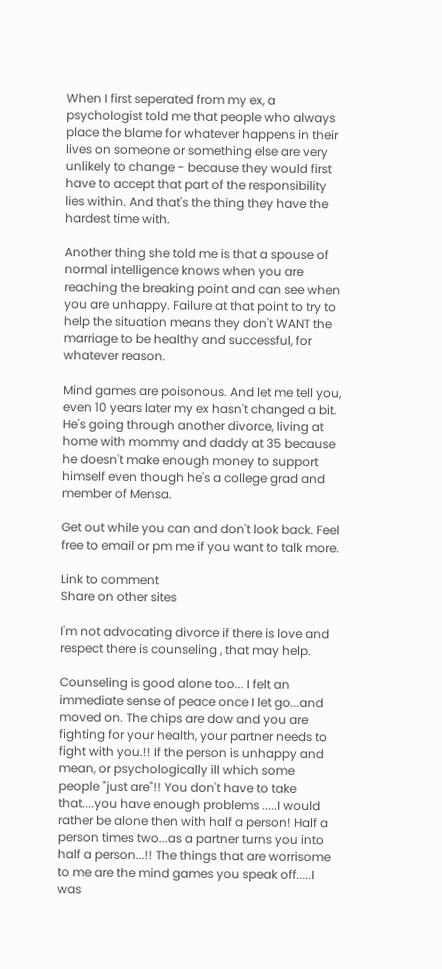When I first seperated from my ex, a psychologist told me that people who always place the blame for whatever happens in their lives on someone or something else are very unlikely to change - because they would first have to accept that part of the responsibility lies within. And that's the thing they have the hardest time with.

Another thing she told me is that a spouse of normal intelligence knows when you are reaching the breaking point and can see when you are unhappy. Failure at that point to try to help the situation means they don't WANT the marriage to be healthy and successful, for whatever reason.

Mind games are poisonous. And let me tell you, even 10 years later my ex hasn't changed a bit. He's going through another divorce, living at home with mommy and daddy at 35 because he doesn't make enough money to support himself even though he's a college grad and member of Mensa.

Get out while you can and don't look back. Feel free to email or pm me if you want to talk more.

Link to comment
Share on other sites

I'm not advocating divorce if there is love and respect there is counseling , that may help.

Counseling is good alone too... I felt an immediate sense of peace once I let go...and moved on. The chips are dow and you are fighting for your health, your partner needs to fight with you.!! If the person is unhappy and mean, or psychologically ill which some people "just are"!! You don't have to take that....you have enough problems .....I would rather be alone then with half a person! Half a person times two...as a partner turns you into half a person...!! The things that are worrisome to me are the mind games you speak off.....I was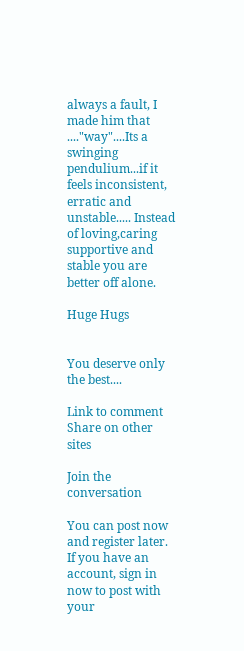always a fault, I made him that ...."way"....Its a swinging pendulium...if it feels inconsistent, erratic and unstable..... Instead of loving,caring supportive and stable you are better off alone.

Huge Hugs


You deserve only the best....

Link to comment
Share on other sites

Join the conversation

You can post now and register later. If you have an account, sign in now to post with your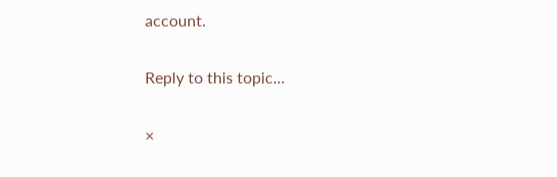account.

Reply to this topic...

×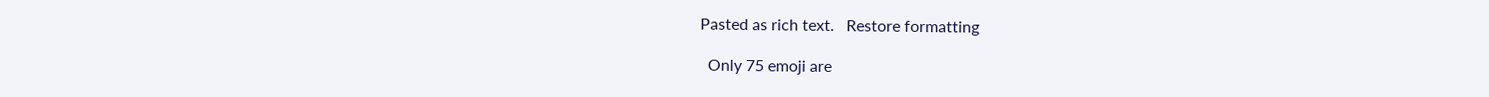Pasted as rich text.   Restore formatting

  Only 75 emoji are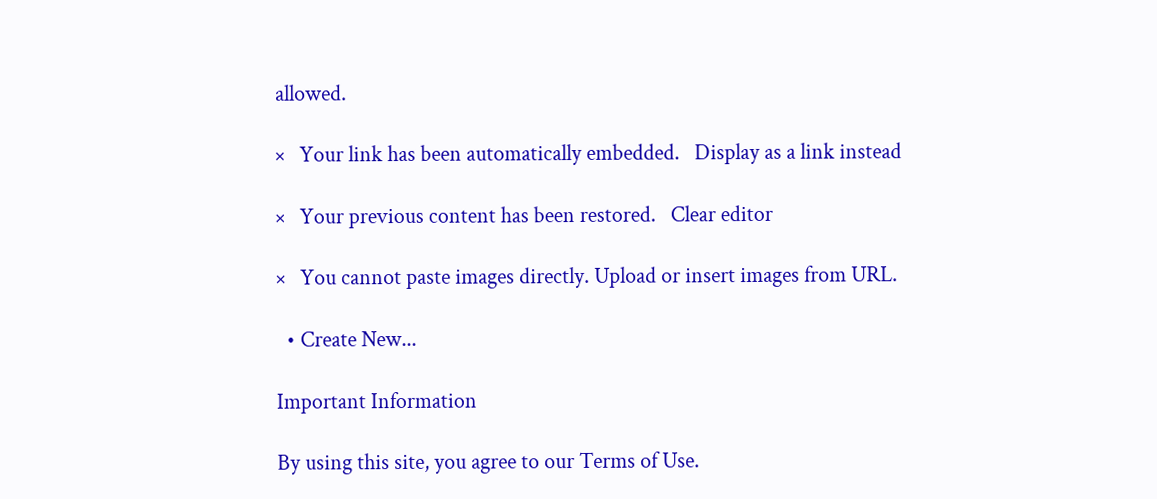allowed.

×   Your link has been automatically embedded.   Display as a link instead

×   Your previous content has been restored.   Clear editor

×   You cannot paste images directly. Upload or insert images from URL.

  • Create New...

Important Information

By using this site, you agree to our Terms of Use.